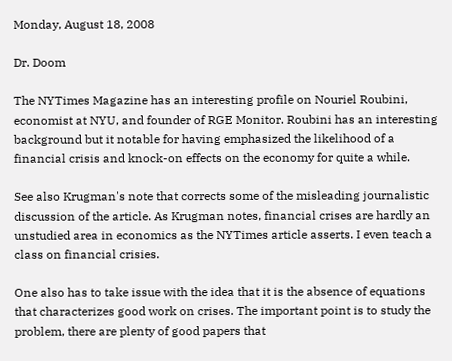Monday, August 18, 2008

Dr. Doom

The NYTimes Magazine has an interesting profile on Nouriel Roubini, economist at NYU, and founder of RGE Monitor. Roubini has an interesting background but it notable for having emphasized the likelihood of a financial crisis and knock-on effects on the economy for quite a while.

See also Krugman's note that corrects some of the misleading journalistic discussion of the article. As Krugman notes, financial crises are hardly an unstudied area in economics as the NYTimes article asserts. I even teach a class on financial crisies.

One also has to take issue with the idea that it is the absence of equations that characterizes good work on crises. The important point is to study the problem, there are plenty of good papers that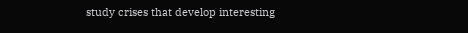study crises that develop interesting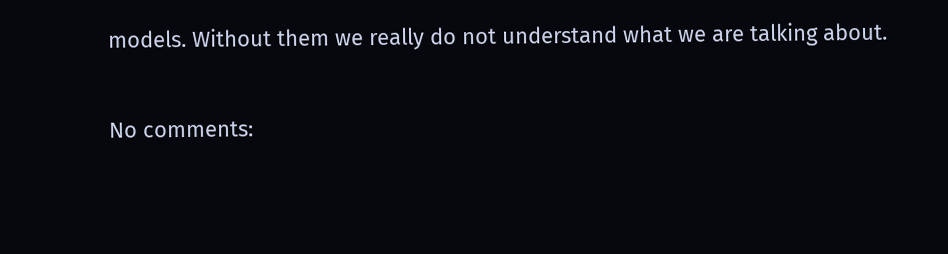models. Without them we really do not understand what we are talking about.

No comments: